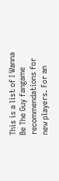This is a list of I Wanna Be The Guy fangame recommendations for new players. For an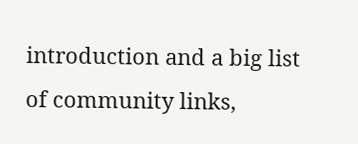introduction and a big list of community links,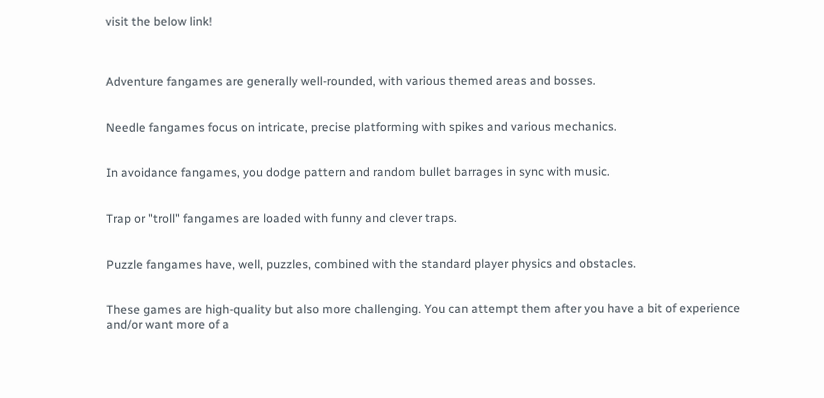visit the below link!



Adventure fangames are generally well-rounded, with various themed areas and bosses.


Needle fangames focus on intricate, precise platforming with spikes and various mechanics.


In avoidance fangames, you dodge pattern and random bullet barrages in sync with music.


Trap or "troll" fangames are loaded with funny and clever traps.


Puzzle fangames have, well, puzzles, combined with the standard player physics and obstacles.


These games are high-quality but also more challenging. You can attempt them after you have a bit of experience and/or want more of a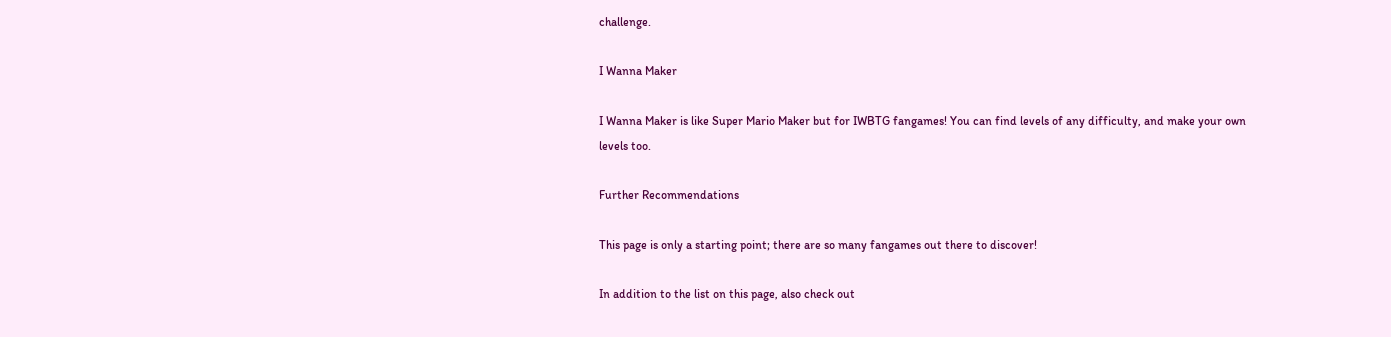challenge.

I Wanna Maker

I Wanna Maker is like Super Mario Maker but for IWBTG fangames! You can find levels of any difficulty, and make your own levels too.

Further Recommendations

This page is only a starting point; there are so many fangames out there to discover!

In addition to the list on this page, also check out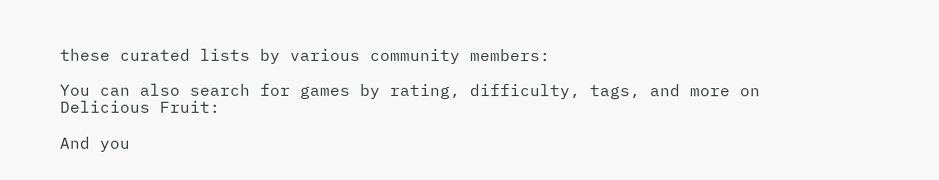these curated lists by various community members:

You can also search for games by rating, difficulty, tags, and more on Delicious Fruit:

And you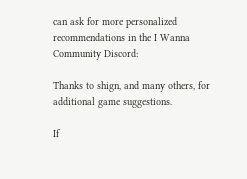can ask for more personalized recommendations in the I Wanna Community Discord:

Thanks to shign, and many others, for additional game suggestions.

If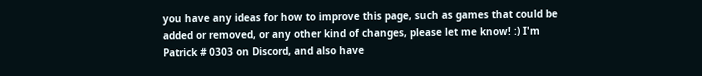you have any ideas for how to improve this page, such as games that could be added or removed, or any other kind of changes, please let me know! :) I'm Patrick # 0303 on Discord, and also have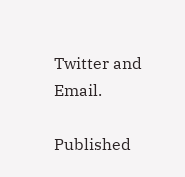Twitter and Email.

Published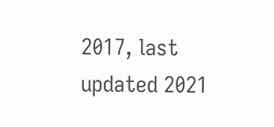2017, last updated 2021